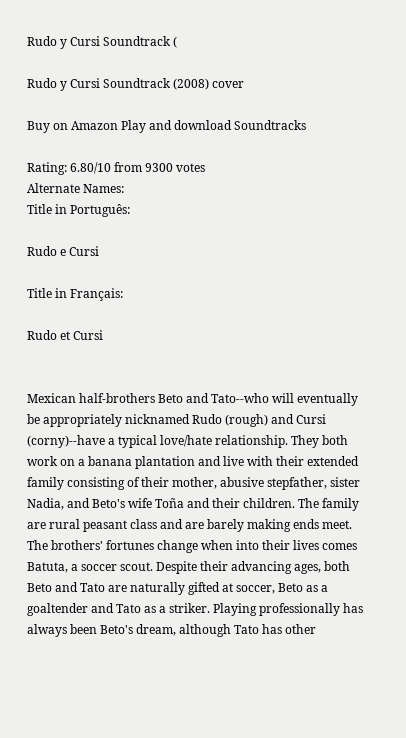Rudo y Cursi Soundtrack (

Rudo y Cursi Soundtrack (2008) cover

Buy on Amazon Play and download Soundtracks

Rating: 6.80/10 from 9300 votes
Alternate Names:
Title in Português:

Rudo e Cursi

Title in Français:

Rudo et Cursi


Mexican half-brothers Beto and Tato--who will eventually be appropriately nicknamed Rudo (rough) and Cursi (corny)--have a typical love/hate relationship. They both work on a banana plantation and live with their extended family consisting of their mother, abusive stepfather, sister Nadia, and Beto's wife Toña and their children. The family are rural peasant class and are barely making ends meet. The brothers' fortunes change when into their lives comes Batuta, a soccer scout. Despite their advancing ages, both Beto and Tato are naturally gifted at soccer, Beto as a goaltender and Tato as a striker. Playing professionally has always been Beto's dream, although Tato has other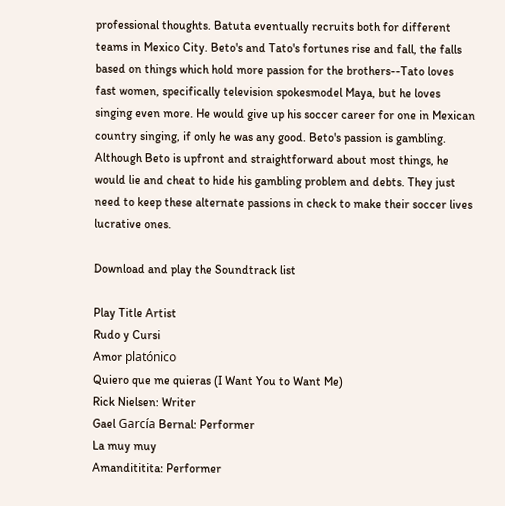professional thoughts. Batuta eventually recruits both for different teams in Mexico City. Beto's and Tato's fortunes rise and fall, the falls based on things which hold more passion for the brothers--Tato loves fast women, specifically television spokesmodel Maya, but he loves singing even more. He would give up his soccer career for one in Mexican country singing, if only he was any good. Beto's passion is gambling. Although Beto is upfront and straightforward about most things, he would lie and cheat to hide his gambling problem and debts. They just need to keep these alternate passions in check to make their soccer lives lucrative ones.

Download and play the Soundtrack list

Play Title Artist
Rudo y Cursi
Amor platónico
Quiero que me quieras (I Want You to Want Me)
Rick Nielsen: Writer
Gael García Bernal: Performer
La muy muy
Amandititita: Performer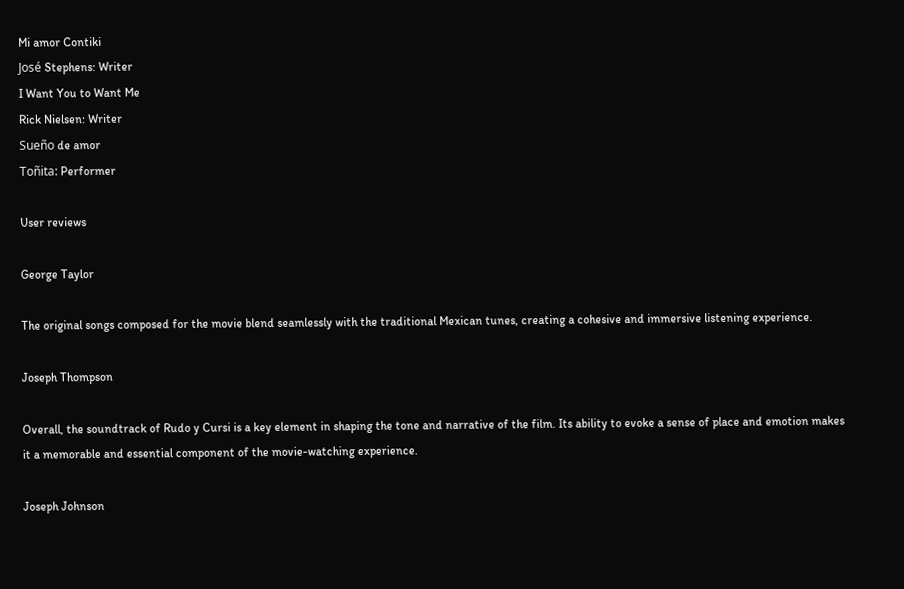Mi amor Contiki
José Stephens: Writer
I Want You to Want Me
Rick Nielsen: Writer
Sueño de amor
Toñita: Performer

User reviews

George Taylor

The original songs composed for the movie blend seamlessly with the traditional Mexican tunes, creating a cohesive and immersive listening experience.

Joseph Thompson

Overall, the soundtrack of Rudo y Cursi is a key element in shaping the tone and narrative of the film. Its ability to evoke a sense of place and emotion makes it a memorable and essential component of the movie-watching experience.

Joseph Johnson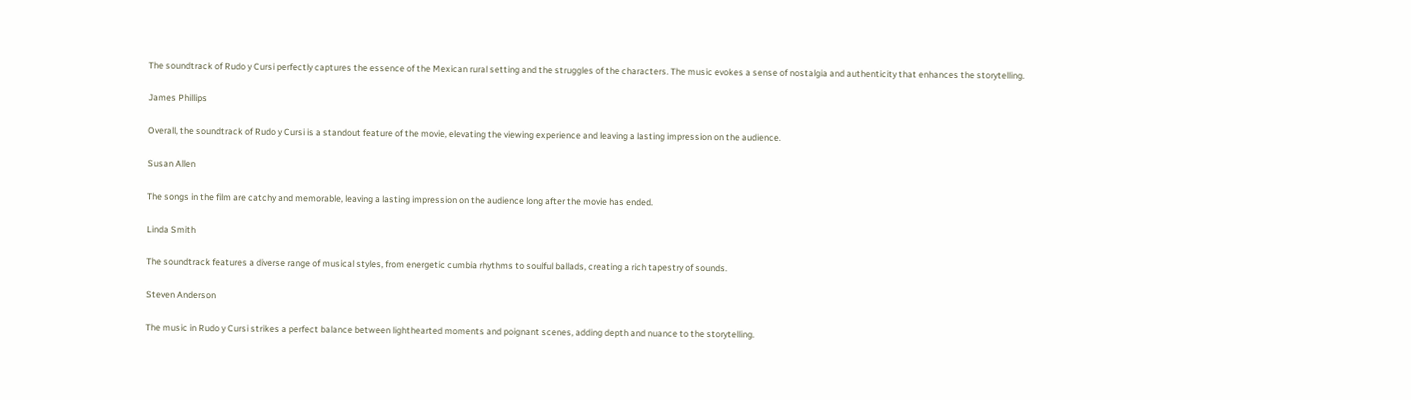The soundtrack of Rudo y Cursi perfectly captures the essence of the Mexican rural setting and the struggles of the characters. The music evokes a sense of nostalgia and authenticity that enhances the storytelling.

James Phillips

Overall, the soundtrack of Rudo y Cursi is a standout feature of the movie, elevating the viewing experience and leaving a lasting impression on the audience.

Susan Allen

The songs in the film are catchy and memorable, leaving a lasting impression on the audience long after the movie has ended.

Linda Smith

The soundtrack features a diverse range of musical styles, from energetic cumbia rhythms to soulful ballads, creating a rich tapestry of sounds.

Steven Anderson

The music in Rudo y Cursi strikes a perfect balance between lighthearted moments and poignant scenes, adding depth and nuance to the storytelling.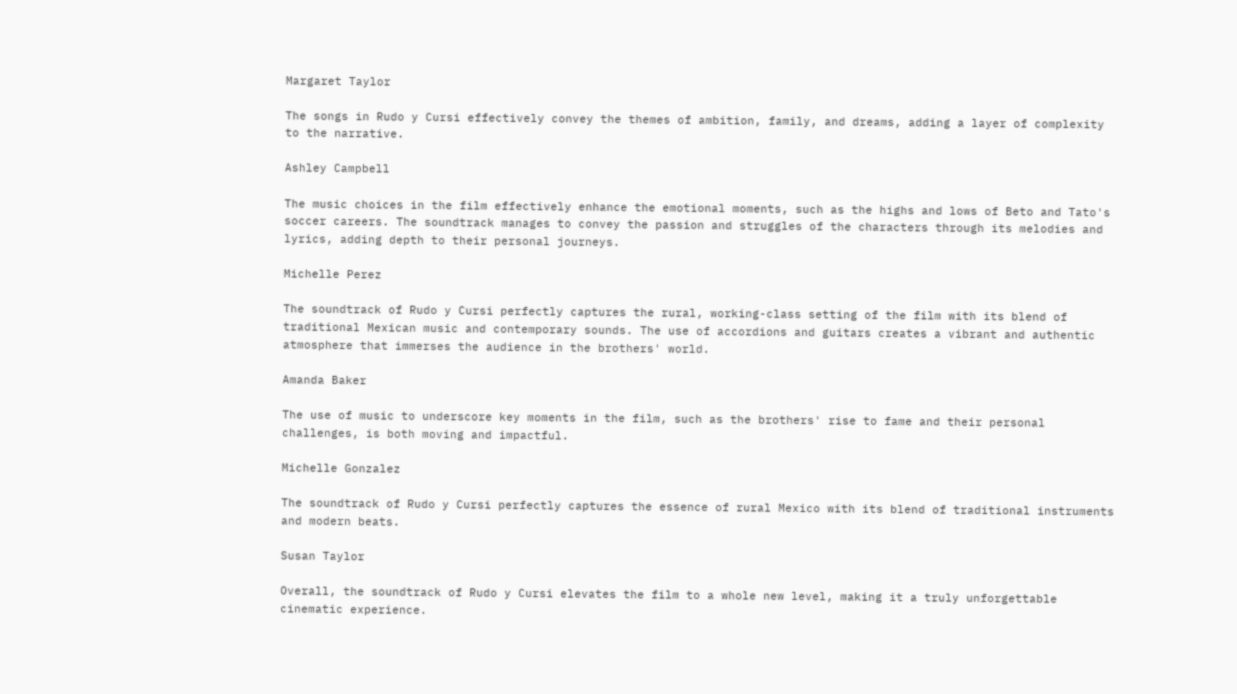Margaret Taylor

The songs in Rudo y Cursi effectively convey the themes of ambition, family, and dreams, adding a layer of complexity to the narrative.

Ashley Campbell

The music choices in the film effectively enhance the emotional moments, such as the highs and lows of Beto and Tato's soccer careers. The soundtrack manages to convey the passion and struggles of the characters through its melodies and lyrics, adding depth to their personal journeys.

Michelle Perez

The soundtrack of Rudo y Cursi perfectly captures the rural, working-class setting of the film with its blend of traditional Mexican music and contemporary sounds. The use of accordions and guitars creates a vibrant and authentic atmosphere that immerses the audience in the brothers' world.

Amanda Baker

The use of music to underscore key moments in the film, such as the brothers' rise to fame and their personal challenges, is both moving and impactful.

Michelle Gonzalez

The soundtrack of Rudo y Cursi perfectly captures the essence of rural Mexico with its blend of traditional instruments and modern beats.

Susan Taylor

Overall, the soundtrack of Rudo y Cursi elevates the film to a whole new level, making it a truly unforgettable cinematic experience.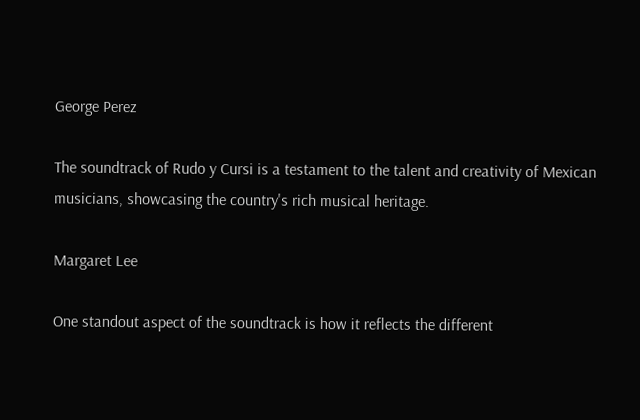George Perez

The soundtrack of Rudo y Cursi is a testament to the talent and creativity of Mexican musicians, showcasing the country's rich musical heritage.

Margaret Lee

One standout aspect of the soundtrack is how it reflects the different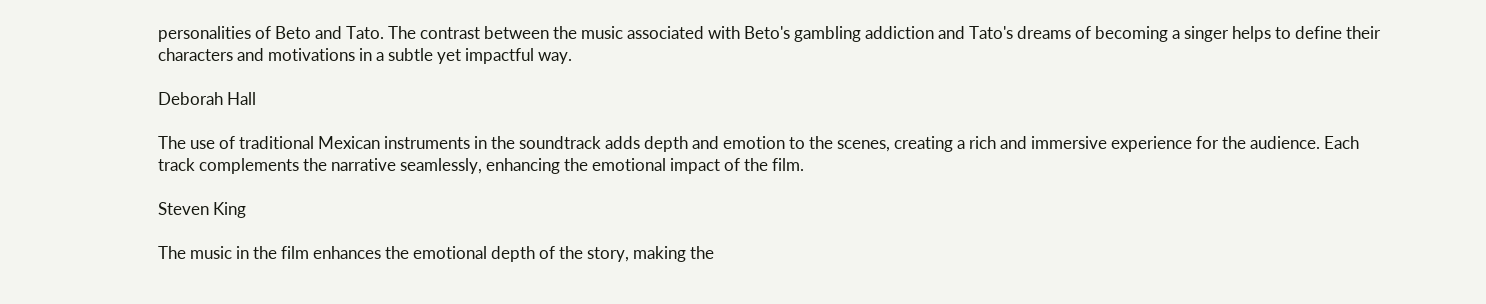personalities of Beto and Tato. The contrast between the music associated with Beto's gambling addiction and Tato's dreams of becoming a singer helps to define their characters and motivations in a subtle yet impactful way.

Deborah Hall

The use of traditional Mexican instruments in the soundtrack adds depth and emotion to the scenes, creating a rich and immersive experience for the audience. Each track complements the narrative seamlessly, enhancing the emotional impact of the film.

Steven King

The music in the film enhances the emotional depth of the story, making the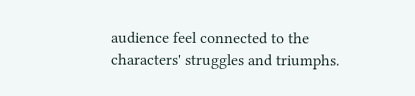audience feel connected to the characters' struggles and triumphs.